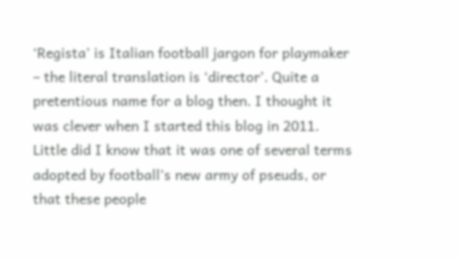‘Regista’ is Italian football jargon for playmaker – the literal translation is ‘director’. Quite a pretentious name for a blog then. I thought it was clever when I started this blog in 2011. Little did I know that it was one of several terms adopted by football’s new army of pseuds, or that these people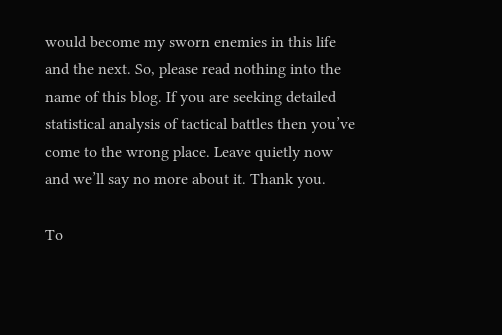would become my sworn enemies in this life and the next. So, please read nothing into the name of this blog. If you are seeking detailed statistical analysis of tactical battles then you’ve come to the wrong place. Leave quietly now and we’ll say no more about it. Thank you.

To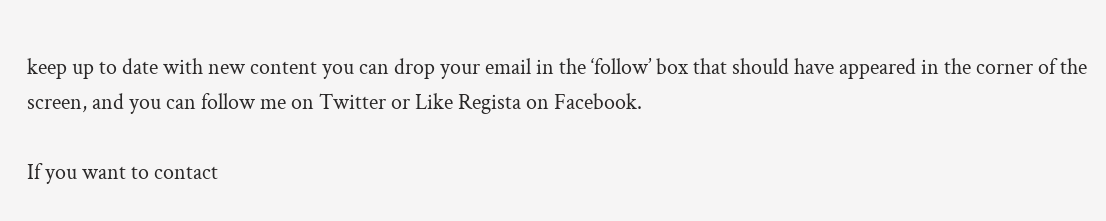keep up to date with new content you can drop your email in the ‘follow’ box that should have appeared in the corner of the screen, and you can follow me on Twitter or Like Regista on Facebook.

If you want to contact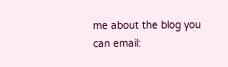me about the blog you can email: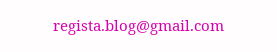regista.blog@gmail.com